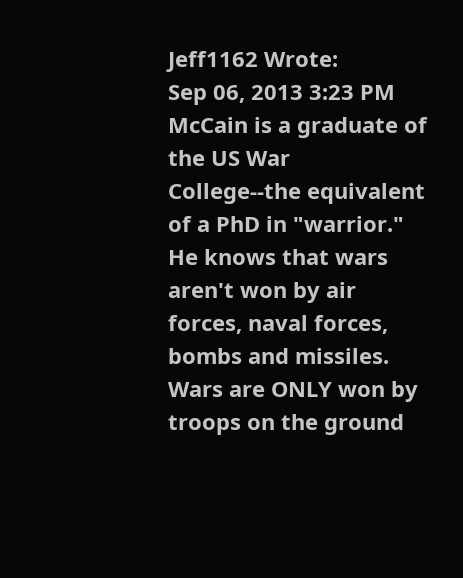Jeff1162 Wrote:
Sep 06, 2013 3:23 PM
McCain is a graduate of the US War College--the equivalent of a PhD in "warrior." He knows that wars aren't won by air forces, naval forces, bombs and missiles. Wars are ONLY won by troops on the ground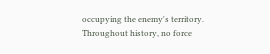occupying the enemy's territory. Throughout history, no force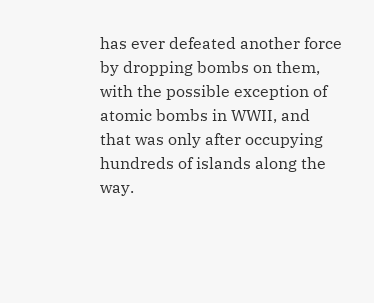has ever defeated another force by dropping bombs on them, with the possible exception of atomic bombs in WWII, and that was only after occupying hundreds of islands along the way.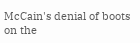McCain's denial of boots on the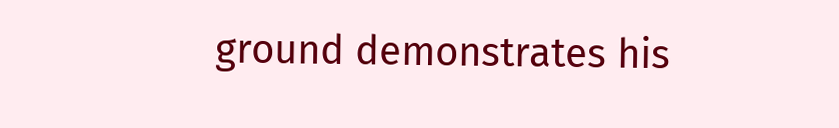ground demonstrates his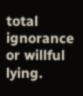total ignorance or willful lying.